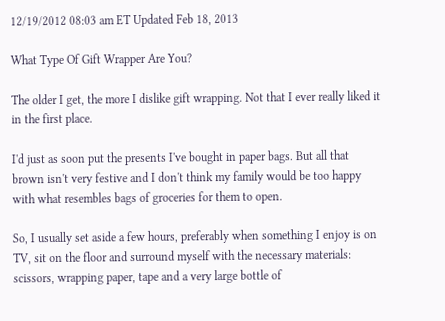12/19/2012 08:03 am ET Updated Feb 18, 2013

What Type Of Gift Wrapper Are You?

The older I get, the more I dislike gift wrapping. Not that I ever really liked it in the first place.

I'd just as soon put the presents I've bought in paper bags. But all that brown isn't very festive and I don't think my family would be too happy with what resembles bags of groceries for them to open.

So, I usually set aside a few hours, preferably when something I enjoy is on TV, sit on the floor and surround myself with the necessary materials: scissors, wrapping paper, tape and a very large bottle of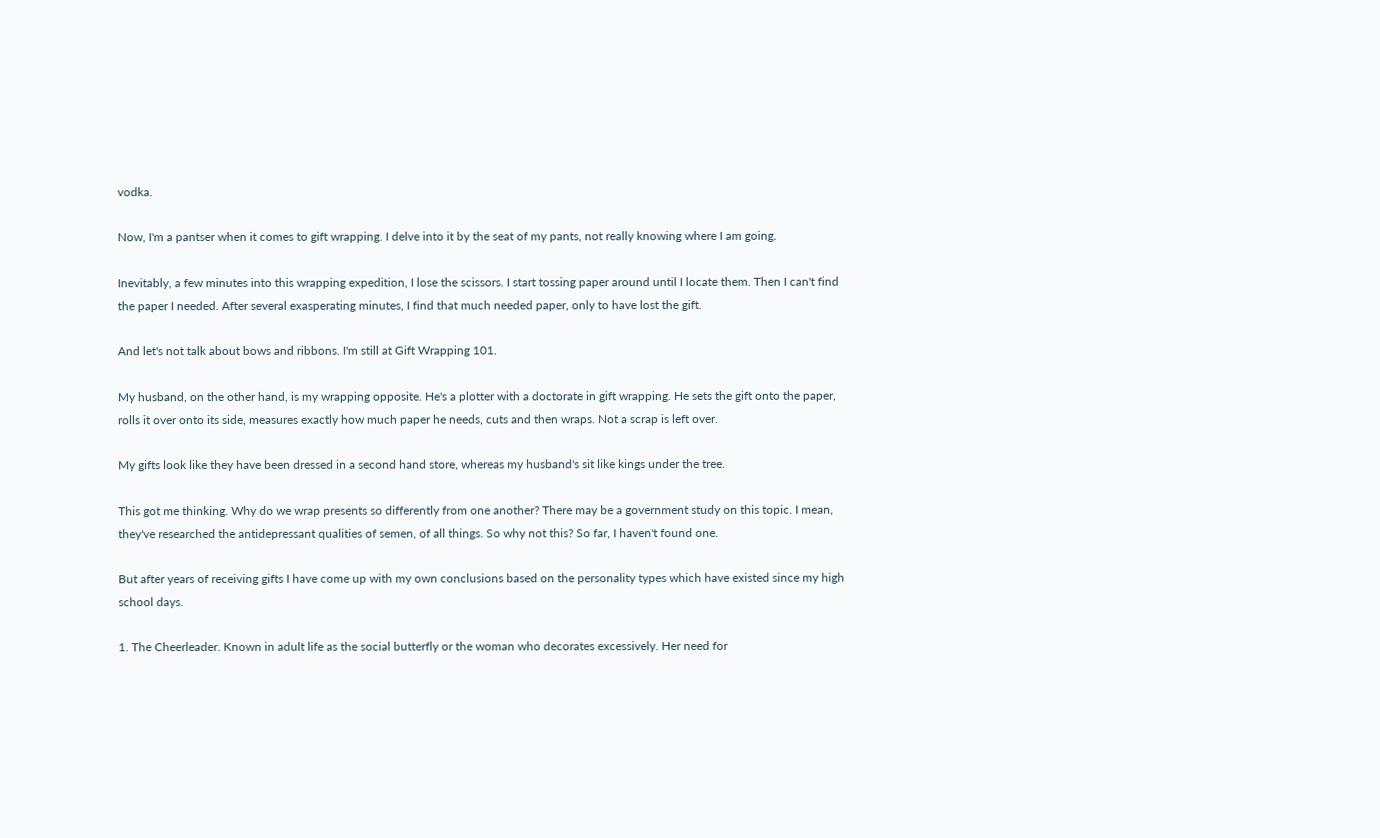vodka.

Now, I'm a pantser when it comes to gift wrapping. I delve into it by the seat of my pants, not really knowing where I am going.

Inevitably, a few minutes into this wrapping expedition, I lose the scissors. I start tossing paper around until I locate them. Then I can't find the paper I needed. After several exasperating minutes, I find that much needed paper, only to have lost the gift.

And let's not talk about bows and ribbons. I'm still at Gift Wrapping 101.

My husband, on the other hand, is my wrapping opposite. He's a plotter with a doctorate in gift wrapping. He sets the gift onto the paper, rolls it over onto its side, measures exactly how much paper he needs, cuts and then wraps. Not a scrap is left over.

My gifts look like they have been dressed in a second hand store, whereas my husband's sit like kings under the tree.

This got me thinking. Why do we wrap presents so differently from one another? There may be a government study on this topic. I mean, they've researched the antidepressant qualities of semen, of all things. So why not this? So far, I haven't found one.

But after years of receiving gifts I have come up with my own conclusions based on the personality types which have existed since my high school days.

1. The Cheerleader. Known in adult life as the social butterfly or the woman who decorates excessively. Her need for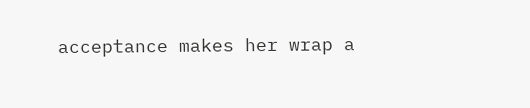acceptance makes her wrap a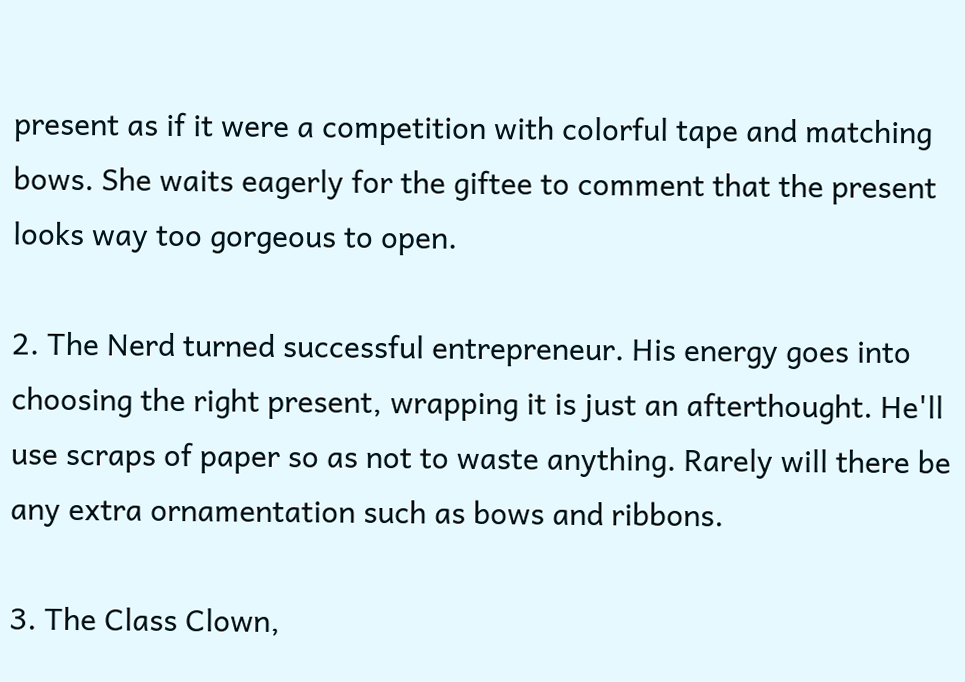present as if it were a competition with colorful tape and matching bows. She waits eagerly for the giftee to comment that the present looks way too gorgeous to open.

2. The Nerd turned successful entrepreneur. His energy goes into choosing the right present, wrapping it is just an afterthought. He'll use scraps of paper so as not to waste anything. Rarely will there be any extra ornamentation such as bows and ribbons.

3. The Class Clown,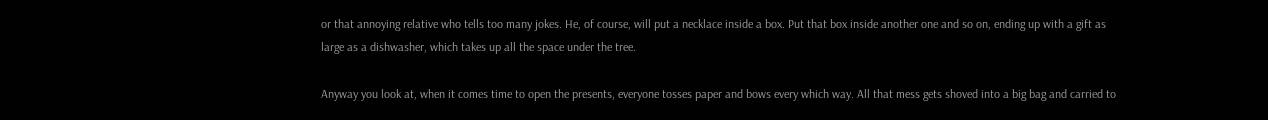or that annoying relative who tells too many jokes. He, of course, will put a necklace inside a box. Put that box inside another one and so on, ending up with a gift as large as a dishwasher, which takes up all the space under the tree.

Anyway you look at, when it comes time to open the presents, everyone tosses paper and bows every which way. All that mess gets shoved into a big bag and carried to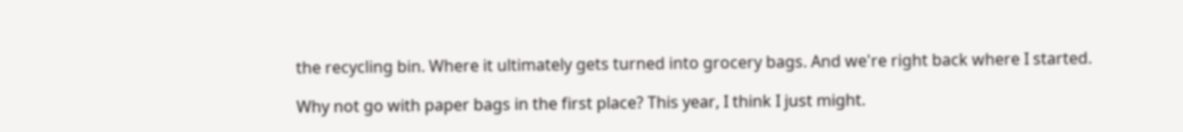the recycling bin. Where it ultimately gets turned into grocery bags. And we're right back where I started.

Why not go with paper bags in the first place? This year, I think I just might.